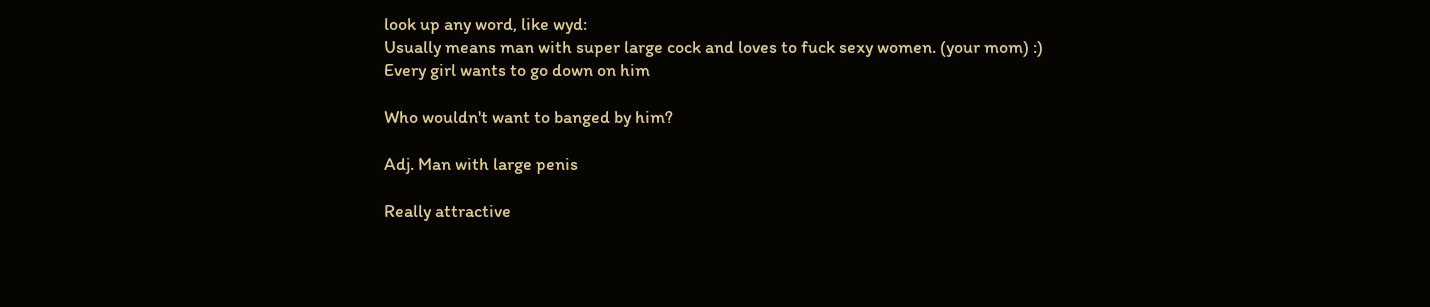look up any word, like wyd:
Usually means man with super large cock and loves to fuck sexy women. (your mom) :)
Every girl wants to go down on him

Who wouldn't want to banged by him?

Adj. Man with large penis

Really attractive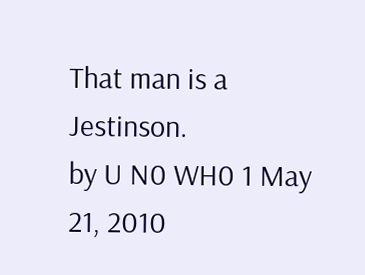That man is a Jestinson.
by U N0 WH0 1 May 21, 2010